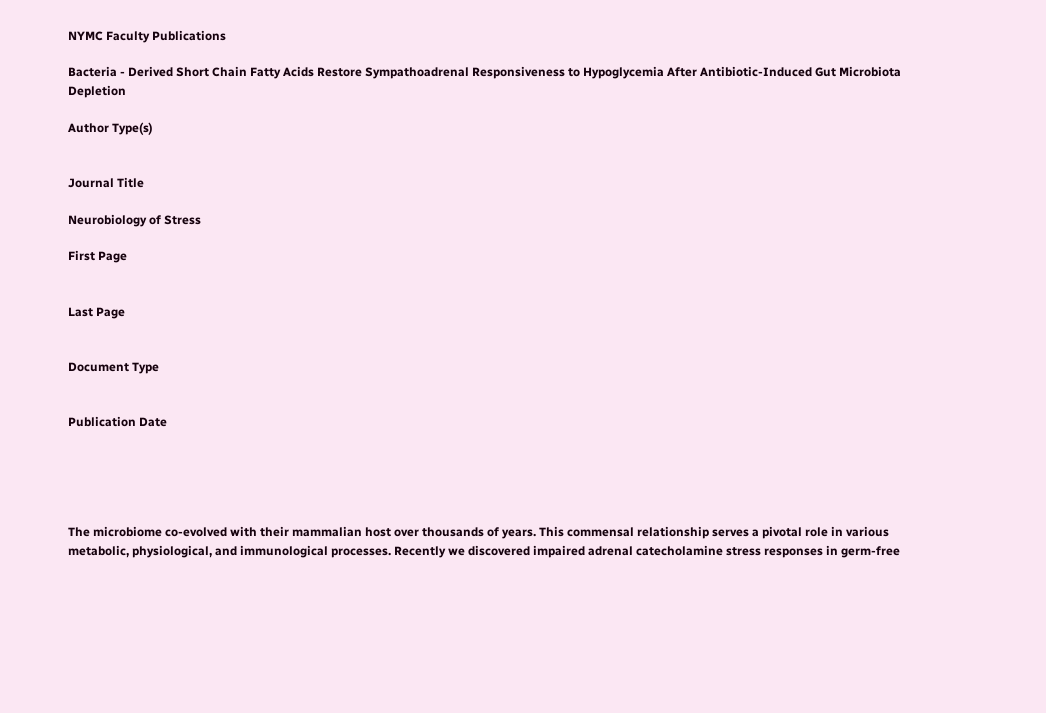NYMC Faculty Publications

Bacteria - Derived Short Chain Fatty Acids Restore Sympathoadrenal Responsiveness to Hypoglycemia After Antibiotic-Induced Gut Microbiota Depletion

Author Type(s)


Journal Title

Neurobiology of Stress

First Page


Last Page


Document Type


Publication Date





The microbiome co-evolved with their mammalian host over thousands of years. This commensal relationship serves a pivotal role in various metabolic, physiological, and immunological processes. Recently we discovered impaired adrenal catecholamine stress responses in germ-free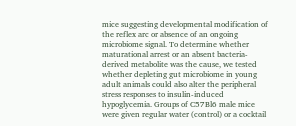mice suggesting developmental modification of the reflex arc or absence of an ongoing microbiome signal. To determine whether maturational arrest or an absent bacteria-derived metabolite was the cause, we tested whether depleting gut microbiome in young adult animals could also alter the peripheral stress responses to insulin-induced hypoglycemia. Groups of C57Bl6 male mice were given regular water (control) or a cocktail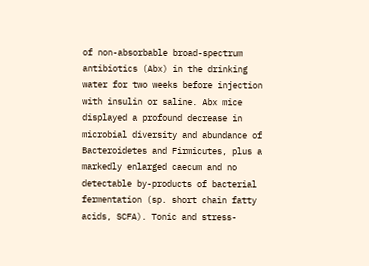of non-absorbable broad-spectrum antibiotics (Abx) in the drinking water for two weeks before injection with insulin or saline. Abx mice displayed a profound decrease in microbial diversity and abundance of Bacteroidetes and Firmicutes, plus a markedly enlarged caecum and no detectable by-products of bacterial fermentation (sp. short chain fatty acids, SCFA). Tonic and stress-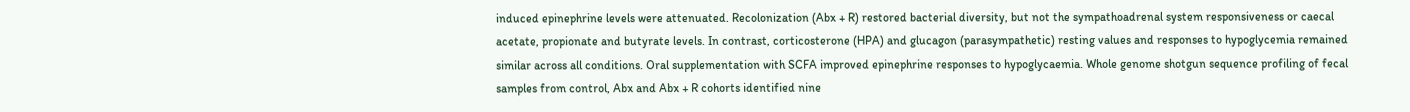induced epinephrine levels were attenuated. Recolonization (Abx + R) restored bacterial diversity, but not the sympathoadrenal system responsiveness or caecal acetate, propionate and butyrate levels. In contrast, corticosterone (HPA) and glucagon (parasympathetic) resting values and responses to hypoglycemia remained similar across all conditions. Oral supplementation with SCFA improved epinephrine responses to hypoglycaemia. Whole genome shotgun sequence profiling of fecal samples from control, Abx and Abx + R cohorts identified nine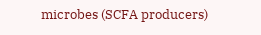microbes (SCFA producers)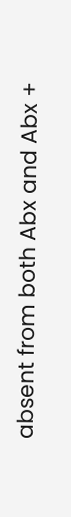absent from both Abx and Abx +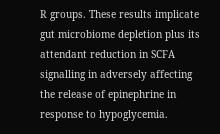R groups. These results implicate gut microbiome depletion plus its attendant reduction in SCFA signalling in adversely affecting the release of epinephrine in response to hypoglycemia.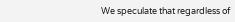We speculate that regardless of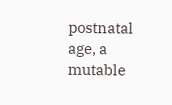postnatal age, a mutable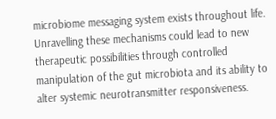microbiome messaging system exists throughout life. Unravelling these mechanisms could lead to new therapeutic possibilities through controlled manipulation of the gut microbiota and its ability to alter systemic neurotransmitter responsiveness.